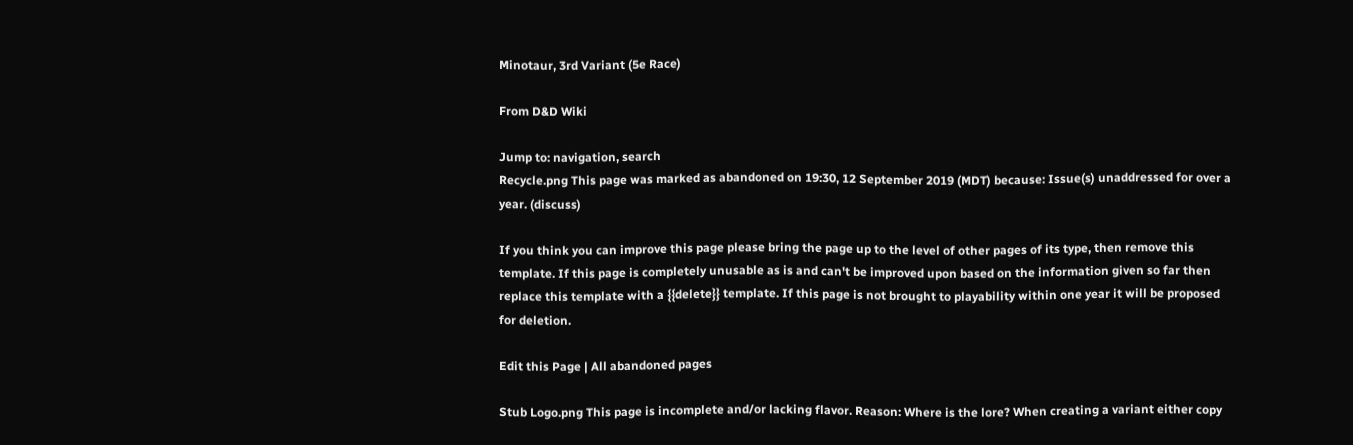Minotaur, 3rd Variant (5e Race)

From D&D Wiki

Jump to: navigation, search
Recycle.png This page was marked as abandoned on 19:30, 12 September 2019 (MDT) because: Issue(s) unaddressed for over a year. (discuss)

If you think you can improve this page please bring the page up to the level of other pages of its type, then remove this template. If this page is completely unusable as is and can't be improved upon based on the information given so far then replace this template with a {{delete}} template. If this page is not brought to playability within one year it will be proposed for deletion.

Edit this Page | All abandoned pages

Stub Logo.png This page is incomplete and/or lacking flavor. Reason: Where is the lore? When creating a variant either copy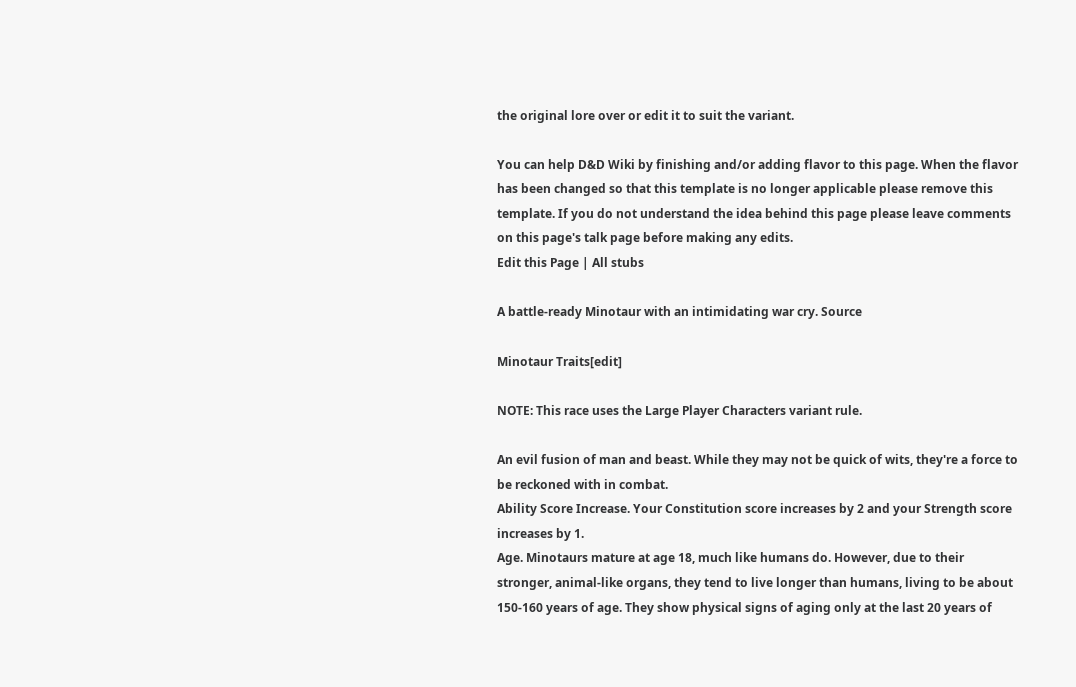the original lore over or edit it to suit the variant.

You can help D&D Wiki by finishing and/or adding flavor to this page. When the flavor has been changed so that this template is no longer applicable please remove this template. If you do not understand the idea behind this page please leave comments on this page's talk page before making any edits.
Edit this Page | All stubs

A battle-ready Minotaur with an intimidating war cry. Source

Minotaur Traits[edit]

NOTE: This race uses the Large Player Characters variant rule.

An evil fusion of man and beast. While they may not be quick of wits, they're a force to be reckoned with in combat.
Ability Score Increase. Your Constitution score increases by 2 and your Strength score increases by 1.
Age. Minotaurs mature at age 18, much like humans do. However, due to their stronger, animal-like organs, they tend to live longer than humans, living to be about 150-160 years of age. They show physical signs of aging only at the last 20 years of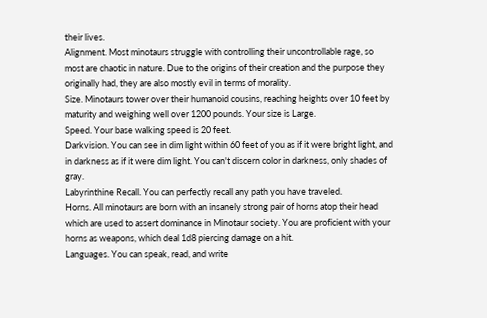their lives.
Alignment. Most minotaurs struggle with controlling their uncontrollable rage, so most are chaotic in nature. Due to the origins of their creation and the purpose they originally had, they are also mostly evil in terms of morality.
Size. Minotaurs tower over their humanoid cousins, reaching heights over 10 feet by maturity and weighing well over 1200 pounds. Your size is Large.
Speed. Your base walking speed is 20 feet.
Darkvision. You can see in dim light within 60 feet of you as if it were bright light, and in darkness as if it were dim light. You can't discern color in darkness, only shades of gray.
Labyrinthine Recall. You can perfectly recall any path you have traveled.
Horns. All minotaurs are born with an insanely strong pair of horns atop their head which are used to assert dominance in Minotaur society. You are proficient with your horns as weapons, which deal 1d8 piercing damage on a hit.
Languages. You can speak, read, and write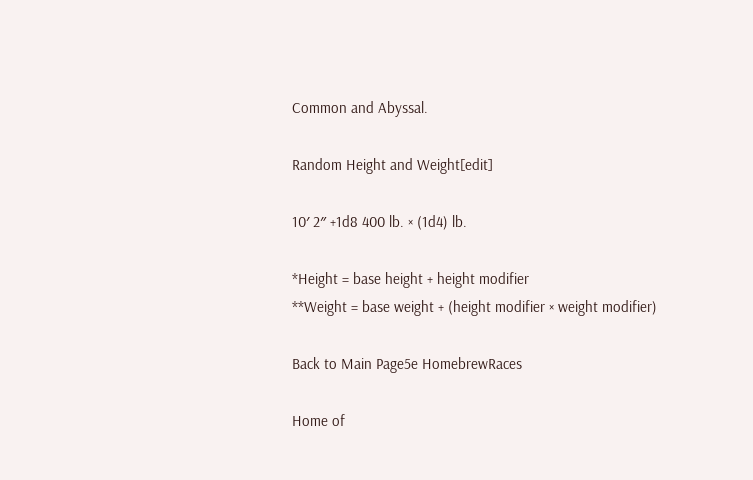Common and Abyssal.

Random Height and Weight[edit]

10′ 2″ +1d8 400 lb. × (1d4) lb.

*Height = base height + height modifier
**Weight = base weight + (height modifier × weight modifier)

Back to Main Page5e HomebrewRaces

Home of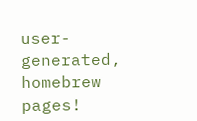user-generated,
homebrew pages!